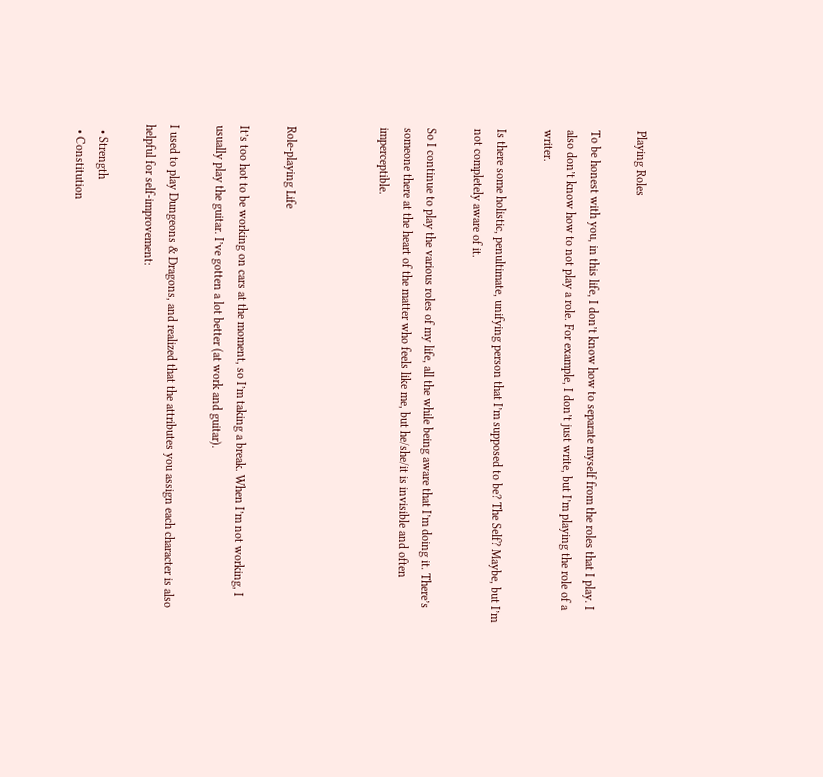Playing Roles

To be honest with you, in this life, I don’t know how to separate myself from the roles that I play. I also don’t know how to not play a role. For example, I don’t just write, but I’m playing the role of a writer.

Is there some holistic, penultimate, unifying person that I’m supposed to be? The Self? Maybe, but I’m not completely aware of it.

So I continue to play the various roles of my life, all the while being aware that I’m doing it. There’s someone there at the heart of the matter who feels like me, but he/she/it is invisible and often imperceptible.



Role-playing Life

It’s too hot to be working on cars at the moment, so I’m taking a break. When I’m not working, I usually play the guitar. I’ve gotten a lot better (at work and guitar).

I used to play Dungeons & Dragons, and realized that the attributes you assign each character is also helpful for self-improvement:

  • Strength
  • Constitution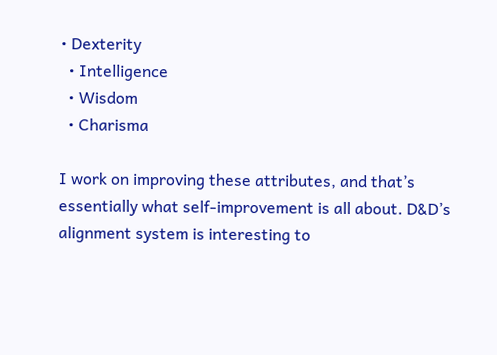• Dexterity
  • Intelligence
  • Wisdom
  • Charisma

I work on improving these attributes, and that’s essentially what self-improvement is all about. D&D’s alignment system is interesting to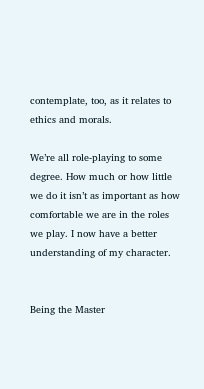contemplate, too, as it relates to ethics and morals.

We’re all role-playing to some degree. How much or how little we do it isn’t as important as how comfortable we are in the roles we play. I now have a better understanding of my character.


Being the Master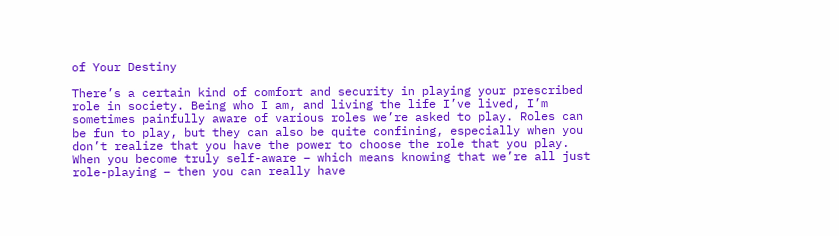of Your Destiny

There’s a certain kind of comfort and security in playing your prescribed role in society. Being who I am, and living the life I’ve lived, I’m sometimes painfully aware of various roles we’re asked to play. Roles can be fun to play, but they can also be quite confining, especially when you don’t realize that you have the power to choose the role that you play. When you become truly self-aware – which means knowing that we’re all just role-playing – then you can really have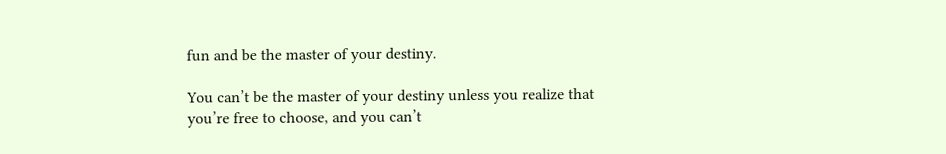fun and be the master of your destiny.

You can’t be the master of your destiny unless you realize that you’re free to choose, and you can’t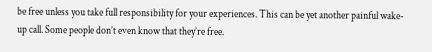be free unless you take full responsibility for your experiences. This can be yet another painful wake-up call. Some people don’t even know that they’re free.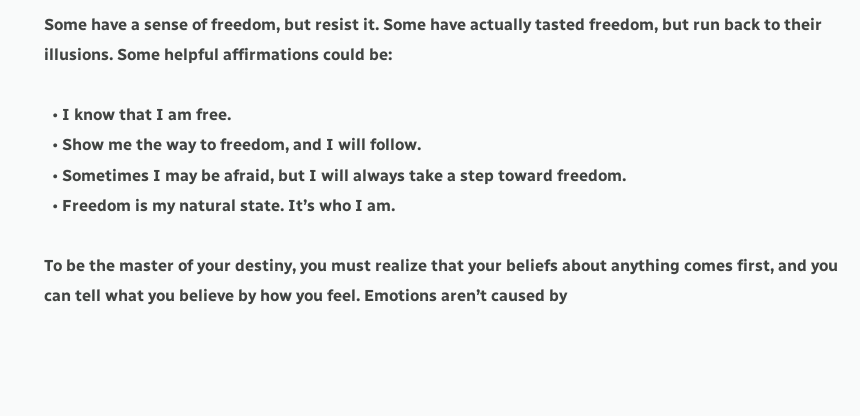Some have a sense of freedom, but resist it. Some have actually tasted freedom, but run back to their illusions. Some helpful affirmations could be:

  • I know that I am free.
  • Show me the way to freedom, and I will follow.
  • Sometimes I may be afraid, but I will always take a step toward freedom.
  • Freedom is my natural state. It’s who I am.

To be the master of your destiny, you must realize that your beliefs about anything comes first, and you can tell what you believe by how you feel. Emotions aren’t caused by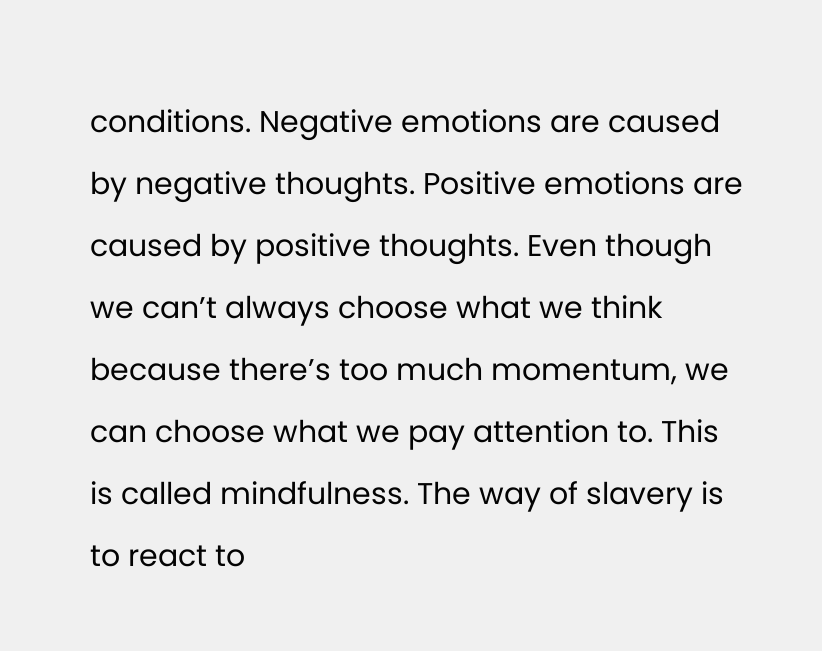conditions. Negative emotions are caused by negative thoughts. Positive emotions are caused by positive thoughts. Even though we can’t always choose what we think because there’s too much momentum, we can choose what we pay attention to. This is called mindfulness. The way of slavery is to react to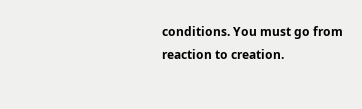conditions. You must go from reaction to creation.